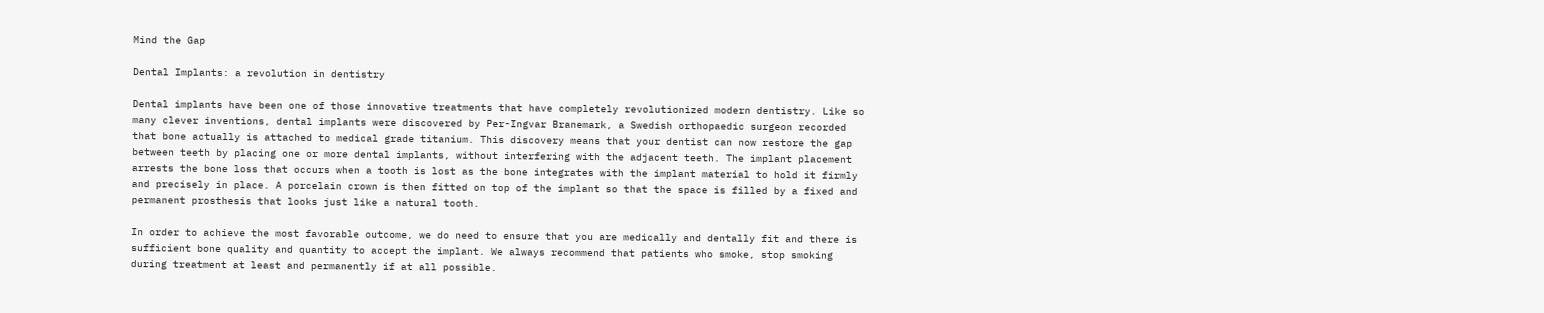Mind the Gap

Dental Implants: a revolution in dentistry

Dental implants have been one of those innovative treatments that have completely revolutionized modern dentistry. Like so many clever inventions, dental implants were discovered by Per-Ingvar Branemark, a Swedish orthopaedic surgeon recorded that bone actually is attached to medical grade titanium. This discovery means that your dentist can now restore the gap between teeth by placing one or more dental implants, without interfering with the adjacent teeth. The implant placement arrests the bone loss that occurs when a tooth is lost as the bone integrates with the implant material to hold it firmly and precisely in place. A porcelain crown is then fitted on top of the implant so that the space is filled by a fixed and permanent prosthesis that looks just like a natural tooth.

In order to achieve the most favorable outcome, we do need to ensure that you are medically and dentally fit and there is sufficient bone quality and quantity to accept the implant. We always recommend that patients who smoke, stop smoking during treatment at least and permanently if at all possible.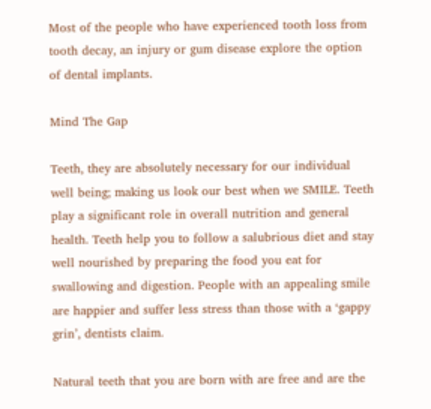Most of the people who have experienced tooth loss from tooth decay, an injury or gum disease explore the option of dental implants.

Mind The Gap

Teeth, they are absolutely necessary for our individual well being; making us look our best when we SMILE. Teeth play a significant role in overall nutrition and general health. Teeth help you to follow a salubrious diet and stay well nourished by preparing the food you eat for swallowing and digestion. People with an appealing smile are happier and suffer less stress than those with a ‘gappy grin’, dentists claim.

Natural teeth that you are born with are free and are the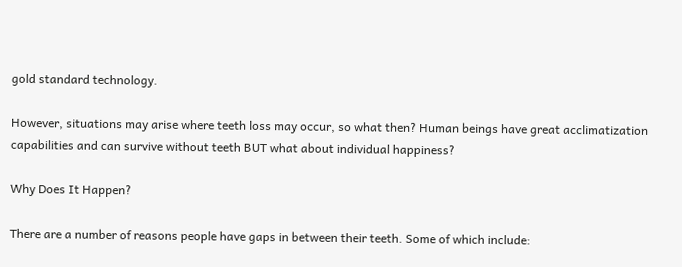gold standard technology.

However, situations may arise where teeth loss may occur, so what then? Human beings have great acclimatization capabilities and can survive without teeth BUT what about individual happiness?

Why Does It Happen?

There are a number of reasons people have gaps in between their teeth. Some of which include: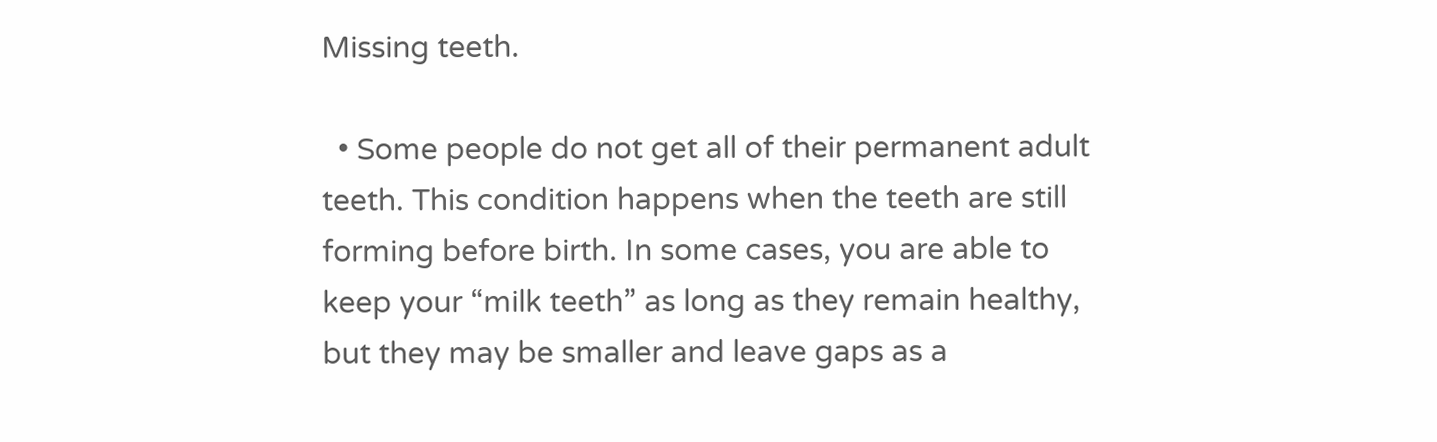Missing teeth.

  • Some people do not get all of their permanent adult teeth. This condition happens when the teeth are still forming before birth. In some cases, you are able to keep your “milk teeth” as long as they remain healthy, but they may be smaller and leave gaps as a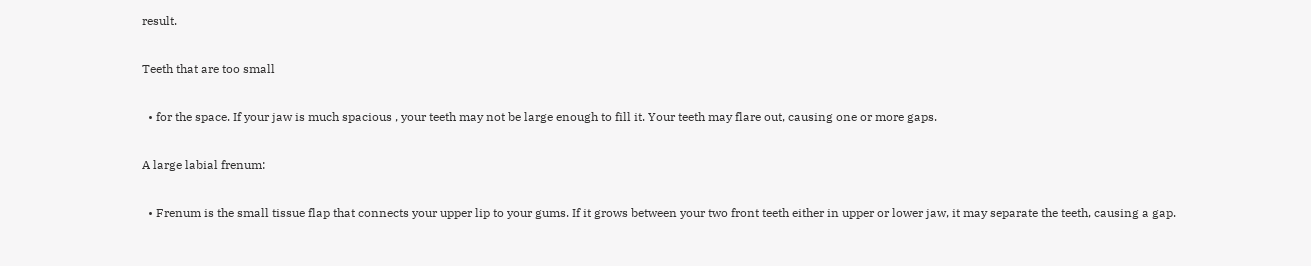result.

Teeth that are too small

  • for the space. If your jaw is much spacious , your teeth may not be large enough to fill it. Your teeth may flare out, causing one or more gaps.

A large labial frenum:

  • Frenum is the small tissue flap that connects your upper lip to your gums. If it grows between your two front teeth either in upper or lower jaw, it may separate the teeth, causing a gap.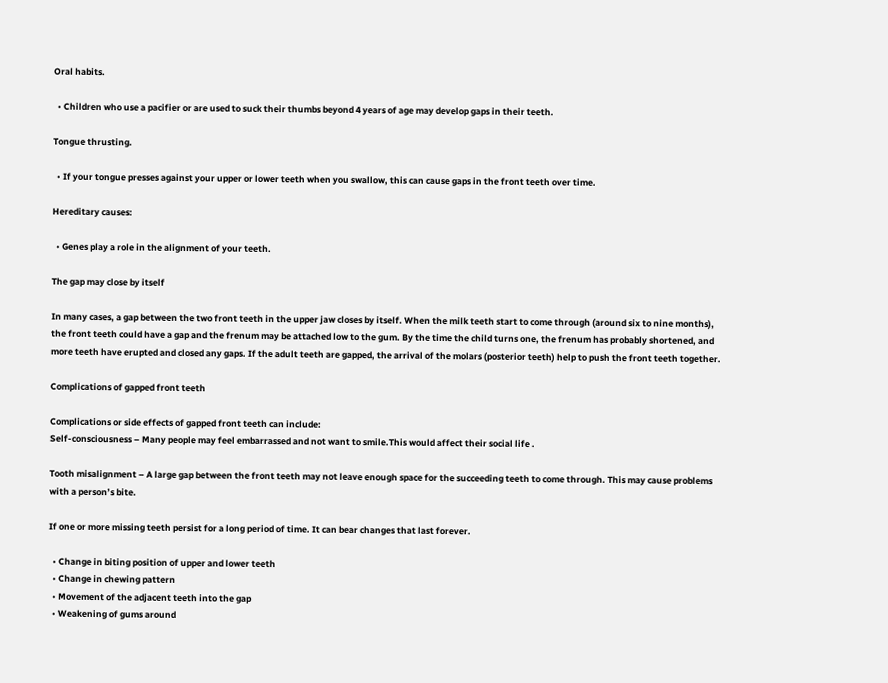Oral habits.

  • Children who use a pacifier or are used to suck their thumbs beyond 4 years of age may develop gaps in their teeth.

Tongue thrusting.

  • If your tongue presses against your upper or lower teeth when you swallow, this can cause gaps in the front teeth over time.

Hereditary causes:

  • Genes play a role in the alignment of your teeth.

The gap may close by itself

In many cases, a gap between the two front teeth in the upper jaw closes by itself. When the milk teeth start to come through (around six to nine months), the front teeth could have a gap and the frenum may be attached low to the gum. By the time the child turns one, the frenum has probably shortened, and more teeth have erupted and closed any gaps. If the adult teeth are gapped, the arrival of the molars (posterior teeth) help to push the front teeth together.

Complications of gapped front teeth

Complications or side effects of gapped front teeth can include:
Self-consciousness – Many people may feel embarrassed and not want to smile.This would affect their social life .

Tooth misalignment – A large gap between the front teeth may not leave enough space for the succeeding teeth to come through. This may cause problems with a person’s bite.

If one or more missing teeth persist for a long period of time. It can bear changes that last forever.

  • Change in biting position of upper and lower teeth
  • Change in chewing pattern
  • Movement of the adjacent teeth into the gap
  • Weakening of gums around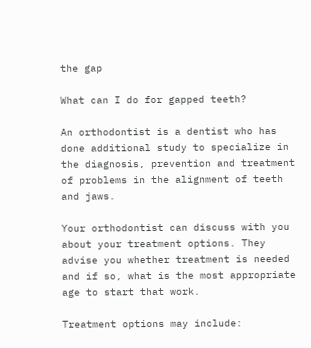the gap

What can I do for gapped teeth?

An orthodontist is a dentist who has done additional study to specialize in the diagnosis, prevention and treatment of problems in the alignment of teeth and jaws.

Your orthodontist can discuss with you about your treatment options. They advise you whether treatment is needed and if so, what is the most appropriate age to start that work.

Treatment options may include: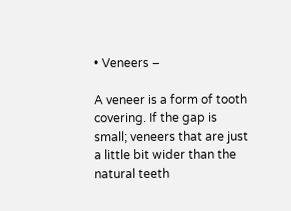• Veneers –

A veneer is a form of tooth covering. If the gap is small; veneers that are just a little bit wider than the natural teeth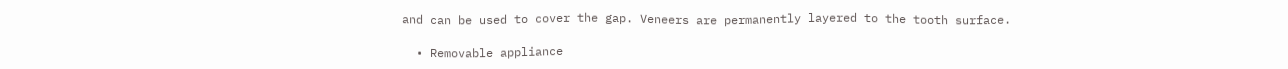and can be used to cover the gap. Veneers are permanently layered to the tooth surface.

  • Removable appliance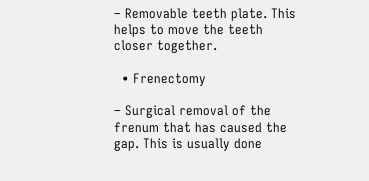– Removable teeth plate. This helps to move the teeth closer together.

  • Frenectomy

– Surgical removal of the frenum that has caused the gap. This is usually done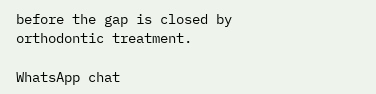before the gap is closed by orthodontic treatment.

WhatsApp chat